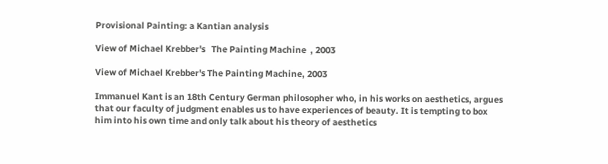Provisional Painting: a Kantian analysis

View of Michael Krebber's   The Painting Machine  , 2003

View of Michael Krebber's The Painting Machine, 2003

Immanuel Kant is an 18th Century German philosopher who, in his works on aesthetics, argues that our faculty of judgment enables us to have experiences of beauty. It is tempting to box him into his own time and only talk about his theory of aesthetics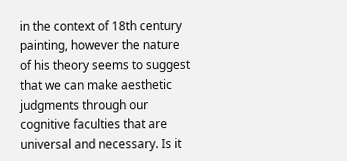in the context of 18th century painting, however the nature of his theory seems to suggest that we can make aesthetic judgments through our cognitive faculties that are universal and necessary. Is it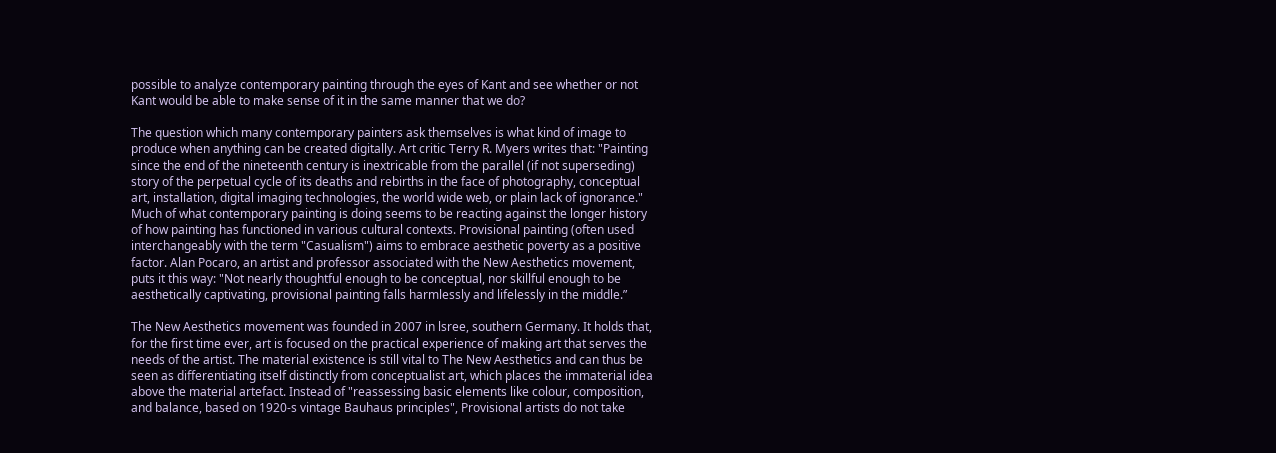possible to analyze contemporary painting through the eyes of Kant and see whether or not Kant would be able to make sense of it in the same manner that we do?

The question which many contemporary painters ask themselves is what kind of image to produce when anything can be created digitally. Art critic Terry R. Myers writes that: "Painting since the end of the nineteenth century is inextricable from the parallel (if not superseding) story of the perpetual cycle of its deaths and rebirths in the face of photography, conceptual art, installation, digital imaging technologies, the world wide web, or plain lack of ignorance." Much of what contemporary painting is doing seems to be reacting against the longer history of how painting has functioned in various cultural contexts. Provisional painting (often used interchangeably with the term "Casualism") aims to embrace aesthetic poverty as a positive factor. Alan Pocaro, an artist and professor associated with the New Aesthetics movement, puts it this way: "Not nearly thoughtful enough to be conceptual, nor skillful enough to be aesthetically captivating, provisional painting falls harmlessly and lifelessly in the middle.”

The New Aesthetics movement was founded in 2007 in lsree, southern Germany. It holds that, for the first time ever, art is focused on the practical experience of making art that serves the needs of the artist. The material existence is still vital to The New Aesthetics and can thus be seen as differentiating itself distinctly from conceptualist art, which places the immaterial idea above the material artefact. Instead of "reassessing basic elements like colour, composition, and balance, based on 1920-s vintage Bauhaus principles", Provisional artists do not take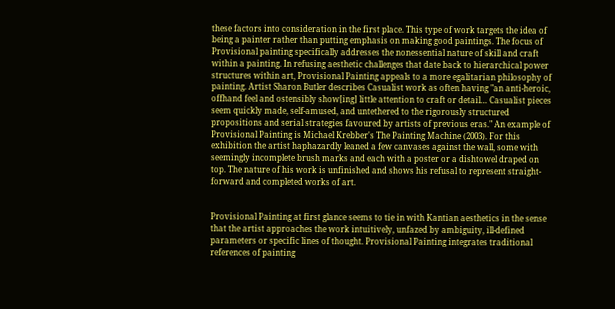these factors into consideration in the first place. This type of work targets the idea of being a painter rather than putting emphasis on making good paintings. The focus of Provisional painting specifically addresses the nonessential nature of skill and craft within a painting. In refusing aesthetic challenges that date back to hierarchical power structures within art, Provisional Painting appeals to a more egalitarian philosophy of painting. Artist Sharon Butler describes Casualist work as often having "an anti-heroic, offhand feel and ostensibly show[ing] little attention to craft or detail… Casualist pieces seem quickly made, self-amused, and untethered to the rigorously structured propositions and serial strategies favoured by artists of previous eras." An example of Provisional Painting is Michael Krebber's The Painting Machine (2003). For this exhibition the artist haphazardly leaned a few canvases against the wall, some with seemingly incomplete brush marks and each with a poster or a dishtowel draped on top. The nature of his work is unfinished and shows his refusal to represent straight-forward and completed works of art.


Provisional Painting at first glance seems to tie in with Kantian aesthetics in the sense that the artist approaches the work intuitively, unfazed by ambiguity, ill-defined parameters or specific lines of thought. Provisional Painting integrates traditional references of painting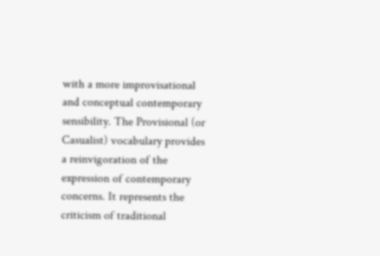with a more improvisational and conceptual contemporary sensibility. The Provisional (or Casualist) vocabulary provides a reinvigoration of the expression of contemporary concerns. It represents the criticism of traditional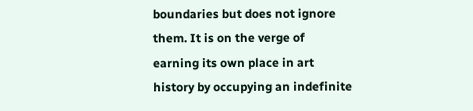boundaries but does not ignore them. It is on the verge of earning its own place in art history by occupying an indefinite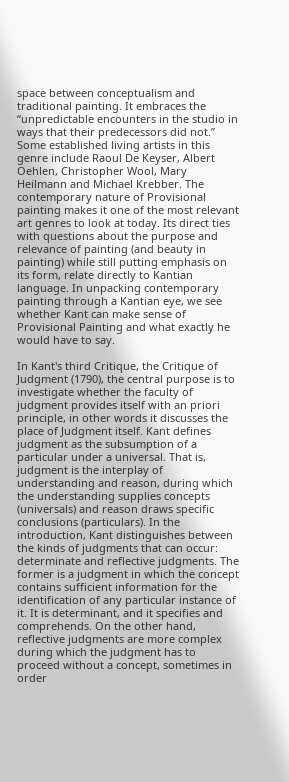space between conceptualism and traditional painting. It embraces the “unpredictable encounters in the studio in ways that their predecessors did not.” Some established living artists in this genre include Raoul De Keyser, Albert Oehlen, Christopher Wool, Mary Heilmann and Michael Krebber. The contemporary nature of Provisional painting makes it one of the most relevant art genres to look at today. Its direct ties with questions about the purpose and relevance of painting (and beauty in painting) while still putting emphasis on its form, relate directly to Kantian language. In unpacking contemporary painting through a Kantian eye, we see whether Kant can make sense of Provisional Painting and what exactly he would have to say.

In Kant's third Critique, the Critique of Judgment (1790), the central purpose is to investigate whether the faculty of judgment provides itself with an priori principle, in other words it discusses the place of Judgment itself. Kant defines judgment as the subsumption of a particular under a universal. That is, judgment is the interplay of understanding and reason, during which the understanding supplies concepts (universals) and reason draws specific conclusions (particulars). In the introduction, Kant distinguishes between the kinds of judgments that can occur: determinate and reflective judgments. The former is a judgment in which the concept contains sufficient information for the identification of any particular instance of it. It is determinant, and it specifies and comprehends. On the other hand, reflective judgments are more complex during which the judgment has to proceed without a concept, sometimes in order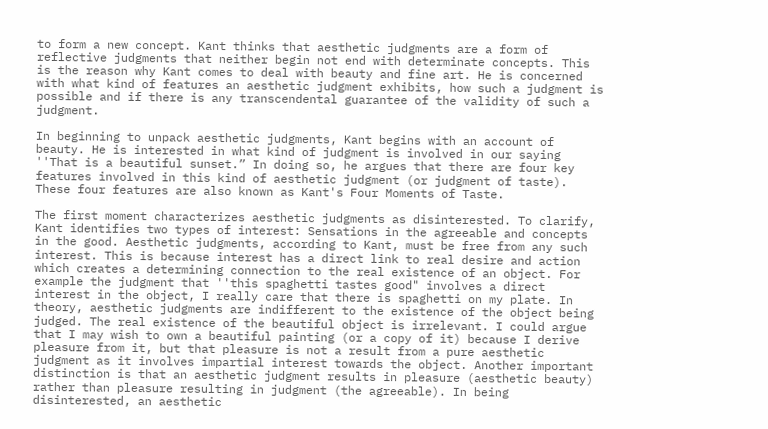to form a new concept. Kant thinks that aesthetic judgments are a form of reflective judgments that neither begin not end with determinate concepts. This is the reason why Kant comes to deal with beauty and fine art. He is concerned with what kind of features an aesthetic judgment exhibits, how such a judgment is possible and if there is any transcendental guarantee of the validity of such a judgment.

In beginning to unpack aesthetic judgments, Kant begins with an account of beauty. He is interested in what kind of judgment is involved in our saying ''That is a beautiful sunset.” In doing so, he argues that there are four key features involved in this kind of aesthetic judgment (or judgment of taste). These four features are also known as Kant's Four Moments of Taste.

The first moment characterizes aesthetic judgments as disinterested. To clarify, Kant identifies two types of interest: Sensations in the agreeable and concepts in the good. Aesthetic judgments, according to Kant, must be free from any such interest. This is because interest has a direct link to real desire and action which creates a determining connection to the real existence of an object. For example the judgment that ''this spaghetti tastes good" involves a direct interest in the object, I really care that there is spaghetti on my plate. In theory, aesthetic judgments are indifferent to the existence of the object being judged. The real existence of the beautiful object is irrelevant. I could argue that I may wish to own a beautiful painting (or a copy of it) because I derive pleasure from it, but that pleasure is not a result from a pure aesthetic judgment as it involves impartial interest towards the object. Another important distinction is that an aesthetic judgment results in pleasure (aesthetic beauty) rather than pleasure resulting in judgment (the agreeable). In being disinterested, an aesthetic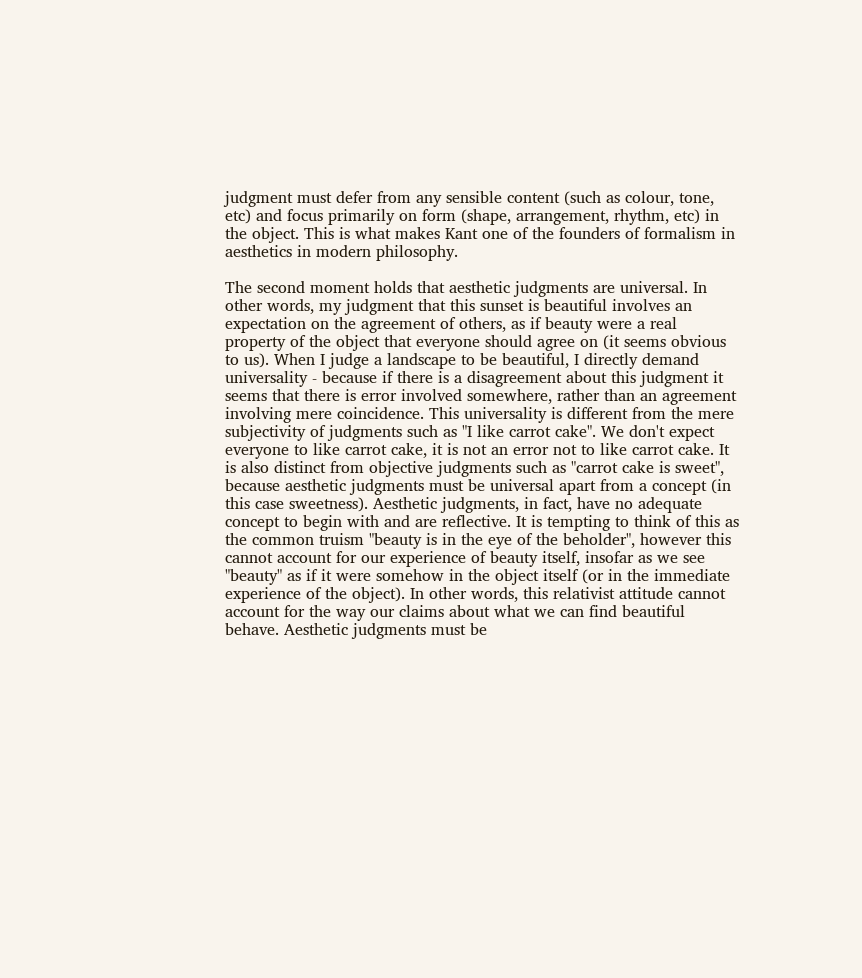judgment must defer from any sensible content (such as colour, tone, etc) and focus primarily on form (shape, arrangement, rhythm, etc) in the object. This is what makes Kant one of the founders of formalism in aesthetics in modern philosophy.

The second moment holds that aesthetic judgments are universal. In other words, my judgment that this sunset is beautiful involves an expectation on the agreement of others, as if beauty were a real property of the object that everyone should agree on (it seems obvious to us). When I judge a landscape to be beautiful, I directly demand universality - because if there is a disagreement about this judgment it seems that there is error involved somewhere, rather than an agreement involving mere coincidence. This universality is different from the mere subjectivity of judgments such as "I like carrot cake". We don't expect everyone to like carrot cake, it is not an error not to like carrot cake. It is also distinct from objective judgments such as "carrot cake is sweet", because aesthetic judgments must be universal apart from a concept (in this case sweetness). Aesthetic judgments, in fact, have no adequate concept to begin with and are reflective. It is tempting to think of this as the common truism "beauty is in the eye of the beholder", however this cannot account for our experience of beauty itself, insofar as we see "beauty" as if it were somehow in the object itself (or in the immediate experience of the object). In other words, this relativist attitude cannot account for the way our claims about what we can find beautiful behave. Aesthetic judgments must be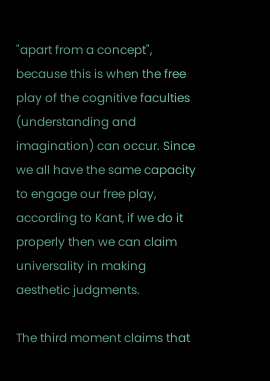"apart from a concept", because this is when the free play of the cognitive faculties (understanding and imagination) can occur. Since we all have the same capacity to engage our free play, according to Kant, if we do it properly then we can claim universality in making aesthetic judgments.

The third moment claims that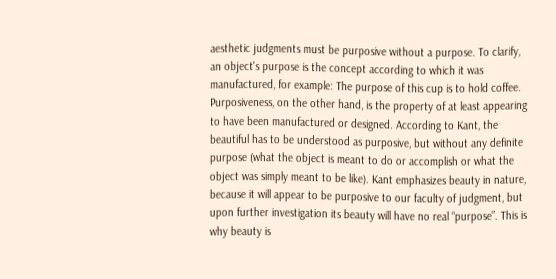aesthetic judgments must be purposive without a purpose. To clarify, an object's purpose is the concept according to which it was manufactured, for example: The purpose of this cup is to hold coffee. Purposiveness, on the other hand, is the property of at least appearing to have been manufactured or designed. According to Kant, the beautiful has to be understood as purposive, but without any definite purpose (what the object is meant to do or accomplish or what the object was simply meant to be like). Kant emphasizes beauty in nature, because it will appear to be purposive to our faculty of judgment, but upon further investigation its beauty will have no real “purpose”. This is why beauty is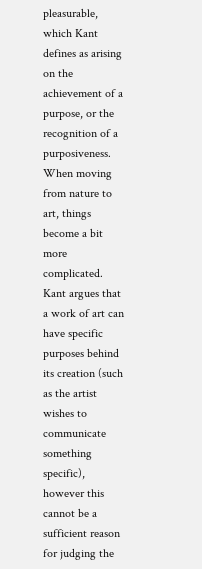pleasurable, which Kant defines as arising on the achievement of a purpose, or the recognition of a purposiveness. When moving from nature to art, things become a bit more complicated. Kant argues that a work of art can have specific purposes behind its creation (such as the artist wishes to communicate something specific), however this cannot be a sufficient reason for judging the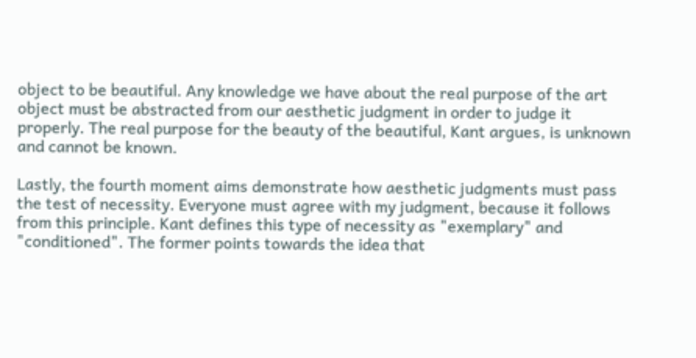object to be beautiful. Any knowledge we have about the real purpose of the art object must be abstracted from our aesthetic judgment in order to judge it properly. The real purpose for the beauty of the beautiful, Kant argues, is unknown and cannot be known.

Lastly, the fourth moment aims demonstrate how aesthetic judgments must pass the test of necessity. Everyone must agree with my judgment, because it follows from this principle. Kant defines this type of necessity as "exemplary" and "conditioned". The former points towards the idea that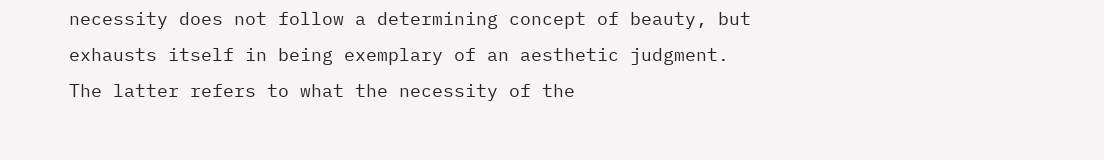necessity does not follow a determining concept of beauty, but exhausts itself in being exemplary of an aesthetic judgment. The latter refers to what the necessity of the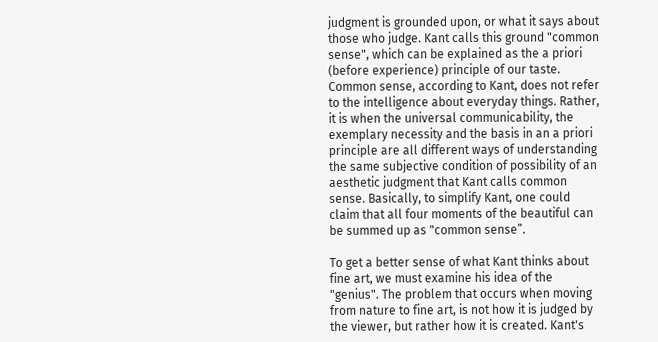judgment is grounded upon, or what it says about those who judge. Kant calls this ground "common sense", which can be explained as the a priori (before experience) principle of our taste. Common sense, according to Kant, does not refer to the intelligence about everyday things. Rather, it is when the universal communicability, the exemplary necessity and the basis in an a priori principle are all different ways of understanding the same subjective condition of possibility of an aesthetic judgment that Kant calls common sense. Basically, to simplify Kant, one could claim that all four moments of the beautiful can be summed up as "common sense”.

To get a better sense of what Kant thinks about fine art, we must examine his idea of the "genius". The problem that occurs when moving from nature to fine art, is not how it is judged by the viewer, but rather how it is created. Kant's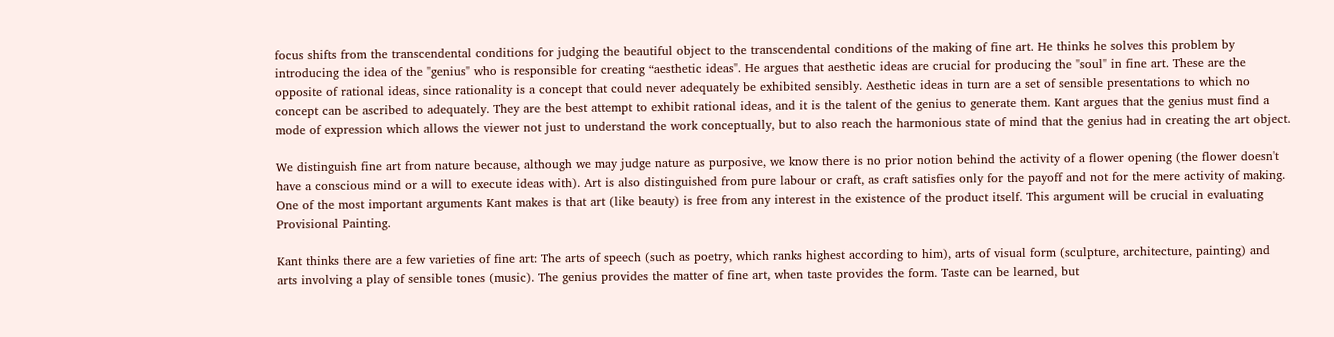focus shifts from the transcendental conditions for judging the beautiful object to the transcendental conditions of the making of fine art. He thinks he solves this problem by introducing the idea of the "genius" who is responsible for creating “aesthetic ideas". He argues that aesthetic ideas are crucial for producing the "soul" in fine art. These are the opposite of rational ideas, since rationality is a concept that could never adequately be exhibited sensibly. Aesthetic ideas in turn are a set of sensible presentations to which no concept can be ascribed to adequately. They are the best attempt to exhibit rational ideas, and it is the talent of the genius to generate them. Kant argues that the genius must find a mode of expression which allows the viewer not just to understand the work conceptually, but to also reach the harmonious state of mind that the genius had in creating the art object.

We distinguish fine art from nature because, although we may judge nature as purposive, we know there is no prior notion behind the activity of a flower opening (the flower doesn't have a conscious mind or a will to execute ideas with). Art is also distinguished from pure labour or craft, as craft satisfies only for the payoff and not for the mere activity of making. One of the most important arguments Kant makes is that art (like beauty) is free from any interest in the existence of the product itself. This argument will be crucial in evaluating Provisional Painting.

Kant thinks there are a few varieties of fine art: The arts of speech (such as poetry, which ranks highest according to him), arts of visual form (sculpture, architecture, painting) and arts involving a play of sensible tones (music). The genius provides the matter of fine art, when taste provides the form. Taste can be learned, but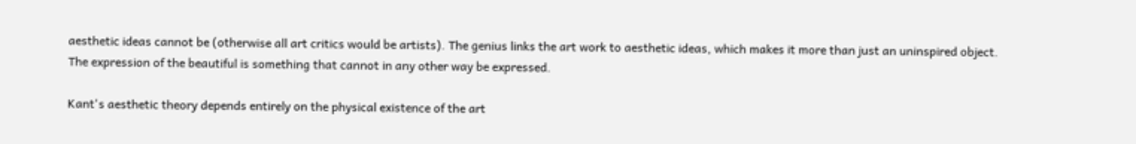aesthetic ideas cannot be (otherwise all art critics would be artists). The genius links the art work to aesthetic ideas, which makes it more than just an uninspired object. The expression of the beautiful is something that cannot in any other way be expressed.

Kant's aesthetic theory depends entirely on the physical existence of the art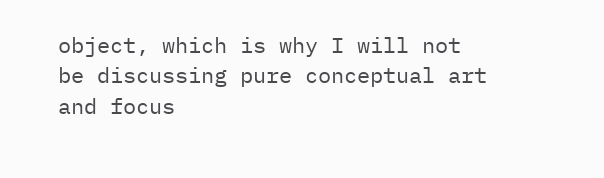object, which is why I will not be discussing pure conceptual art and focus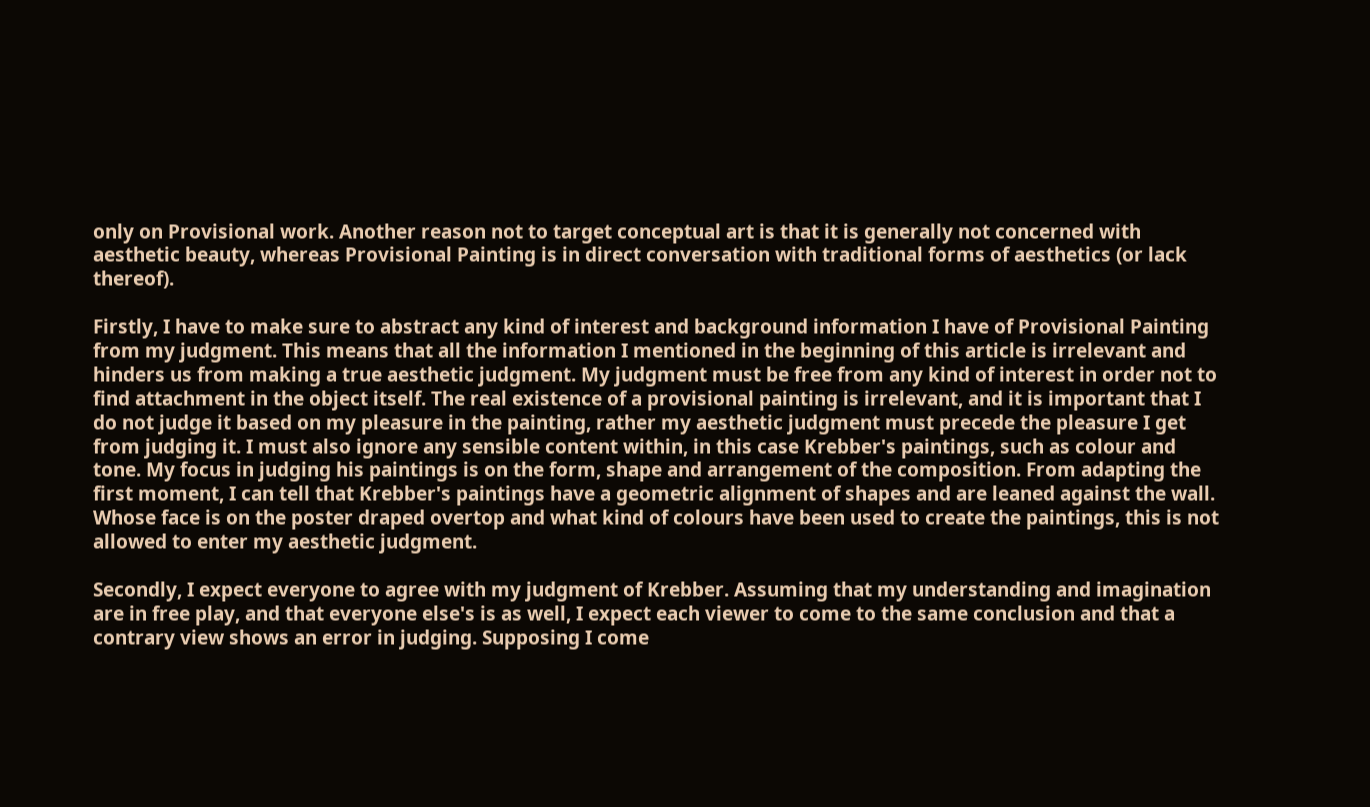only on Provisional work. Another reason not to target conceptual art is that it is generally not concerned with aesthetic beauty, whereas Provisional Painting is in direct conversation with traditional forms of aesthetics (or lack thereof).

Firstly, I have to make sure to abstract any kind of interest and background information I have of Provisional Painting from my judgment. This means that all the information I mentioned in the beginning of this article is irrelevant and hinders us from making a true aesthetic judgment. My judgment must be free from any kind of interest in order not to find attachment in the object itself. The real existence of a provisional painting is irrelevant, and it is important that I do not judge it based on my pleasure in the painting, rather my aesthetic judgment must precede the pleasure I get from judging it. I must also ignore any sensible content within, in this case Krebber's paintings, such as colour and tone. My focus in judging his paintings is on the form, shape and arrangement of the composition. From adapting the first moment, I can tell that Krebber's paintings have a geometric alignment of shapes and are leaned against the wall. Whose face is on the poster draped overtop and what kind of colours have been used to create the paintings, this is not allowed to enter my aesthetic judgment.

Secondly, I expect everyone to agree with my judgment of Krebber. Assuming that my understanding and imagination are in free play, and that everyone else's is as well, I expect each viewer to come to the same conclusion and that a contrary view shows an error in judging. Supposing I come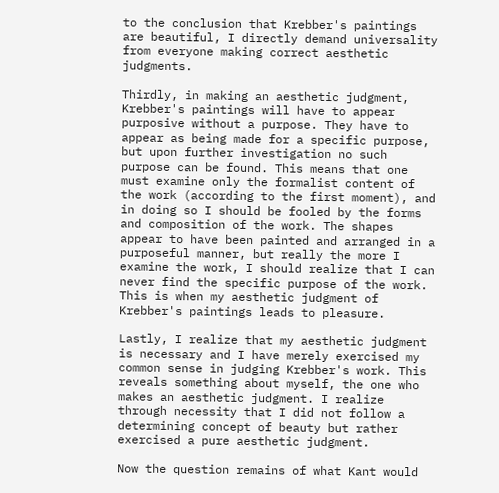to the conclusion that Krebber's paintings are beautiful, I directly demand universality from everyone making correct aesthetic judgments.

Thirdly, in making an aesthetic judgment, Krebber's paintings will have to appear purposive without a purpose. They have to appear as being made for a specific purpose, but upon further investigation no such purpose can be found. This means that one must examine only the formalist content of the work (according to the first moment), and in doing so I should be fooled by the forms and composition of the work. The shapes appear to have been painted and arranged in a purposeful manner, but really the more I examine the work, I should realize that I can never find the specific purpose of the work. This is when my aesthetic judgment of Krebber's paintings leads to pleasure.

Lastly, I realize that my aesthetic judgment is necessary and I have merely exercised my common sense in judging Krebber's work. This reveals something about myself, the one who makes an aesthetic judgment. I realize through necessity that I did not follow a determining concept of beauty but rather exercised a pure aesthetic judgment.

Now the question remains of what Kant would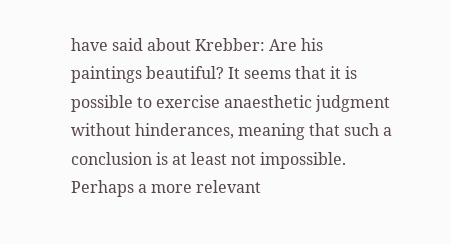have said about Krebber: Are his paintings beautiful? It seems that it is possible to exercise anaesthetic judgment without hinderances, meaning that such a conclusion is at least not impossible. Perhaps a more relevant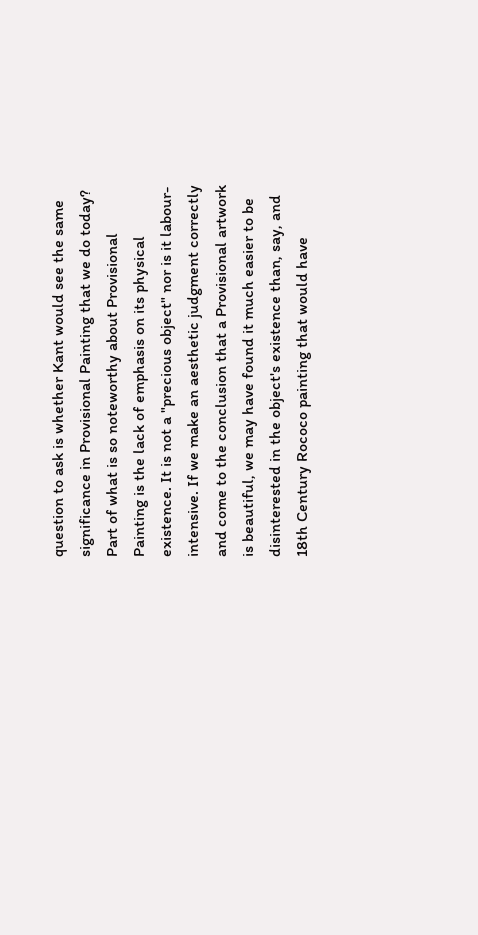question to ask is whether Kant would see the same significance in Provisional Painting that we do today? Part of what is so noteworthy about Provisional Painting is the lack of emphasis on its physical existence. It is not a "precious object" nor is it labour-intensive. If we make an aesthetic judgment correctly and come to the conclusion that a Provisional artwork is beautiful, we may have found it much easier to be disinterested in the object's existence than, say, and 18th Century Rococo painting that would have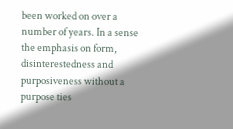been worked on over a number of years. In a sense the emphasis on form, disinterestedness and purposiveness without a purpose ties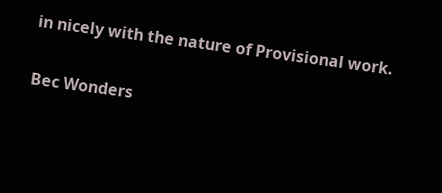in nicely with the nature of Provisional work.

Bec Wonders